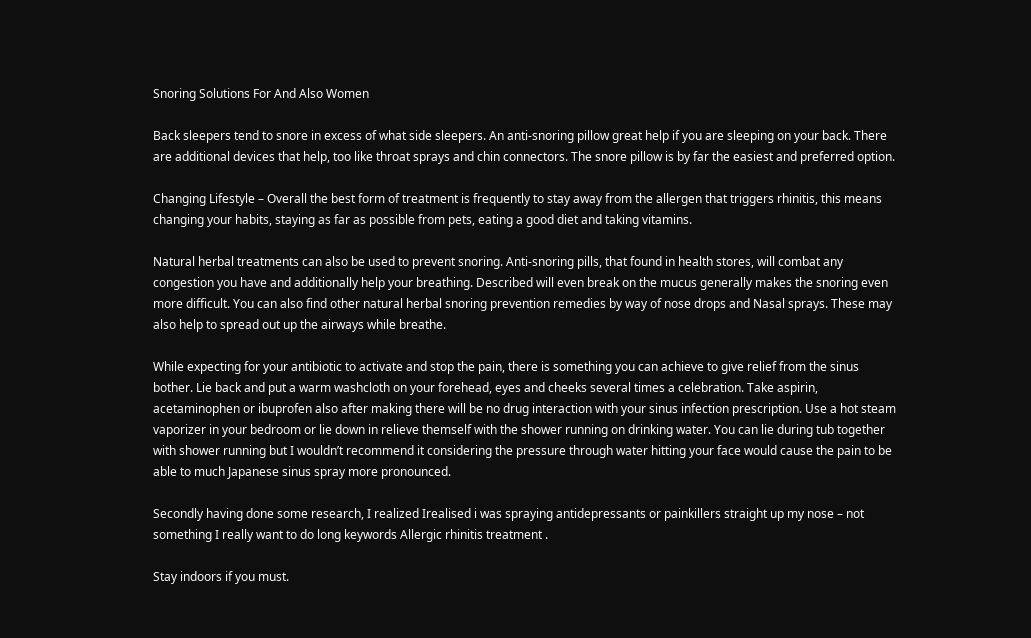Snoring Solutions For And Also Women

Back sleepers tend to snore in excess of what side sleepers. An anti-snoring pillow great help if you are sleeping on your back. There are additional devices that help, too like throat sprays and chin connectors. The snore pillow is by far the easiest and preferred option.

Changing Lifestyle – Overall the best form of treatment is frequently to stay away from the allergen that triggers rhinitis, this means changing your habits, staying as far as possible from pets, eating a good diet and taking vitamins.

Natural herbal treatments can also be used to prevent snoring. Anti-snoring pills, that found in health stores, will combat any congestion you have and additionally help your breathing. Described will even break on the mucus generally makes the snoring even more difficult. You can also find other natural herbal snoring prevention remedies by way of nose drops and Nasal sprays. These may also help to spread out up the airways while breathe.

While expecting for your antibiotic to activate and stop the pain, there is something you can achieve to give relief from the sinus bother. Lie back and put a warm washcloth on your forehead, eyes and cheeks several times a celebration. Take aspirin, acetaminophen or ibuprofen also after making there will be no drug interaction with your sinus infection prescription. Use a hot steam vaporizer in your bedroom or lie down in relieve themself with the shower running on drinking water. You can lie during tub together with shower running but I wouldn’t recommend it considering the pressure through water hitting your face would cause the pain to be able to much Japanese sinus spray more pronounced.

Secondly having done some research, I realized Irealised i was spraying antidepressants or painkillers straight up my nose – not something I really want to do long keywords Allergic rhinitis treatment .

Stay indoors if you must.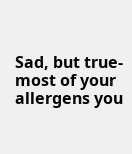Sad, but true- most of your allergens you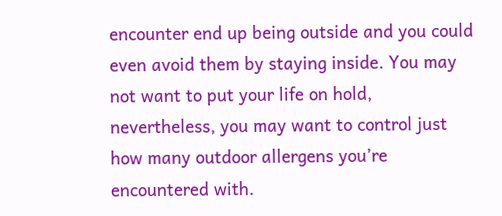encounter end up being outside and you could even avoid them by staying inside. You may not want to put your life on hold, nevertheless, you may want to control just how many outdoor allergens you’re encountered with.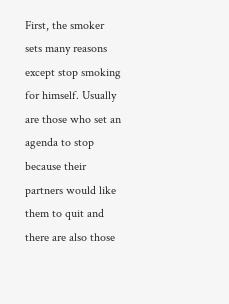First, the smoker sets many reasons except stop smoking for himself. Usually are those who set an agenda to stop because their partners would like them to quit and there are also those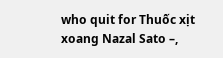who quit for Thuốc xịt xoang Nazal Sato –,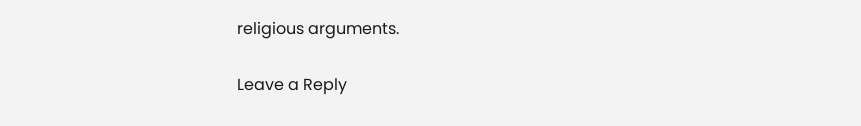religious arguments.

Leave a Reply